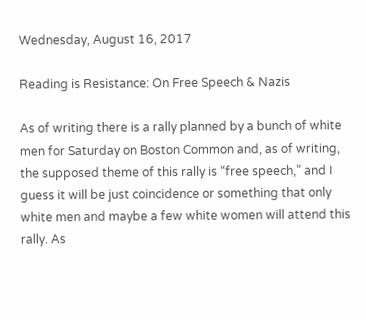Wednesday, August 16, 2017

Reading is Resistance: On Free Speech & Nazis

As of writing there is a rally planned by a bunch of white men for Saturday on Boston Common and, as of writing, the supposed theme of this rally is “free speech,” and I guess it will be just coincidence or something that only white men and maybe a few white women will attend this rally. As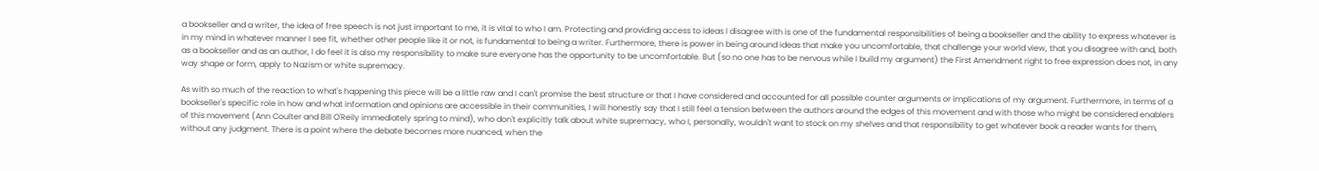a bookseller and a writer, the idea of free speech is not just important to me, it is vital to who I am. Protecting and providing access to ideas I disagree with is one of the fundamental responsibilities of being a bookseller and the ability to express whatever is in my mind in whatever manner I see fit, whether other people like it or not, is fundamental to being a writer. Furthermore, there is power in being around ideas that make you uncomfortable, that challenge your world view, that you disagree with and, both as a bookseller and as an author, I do feel it is also my responsibility to make sure everyone has the opportunity to be uncomfortable. But (so no one has to be nervous while I build my argument) the First Amendment right to free expression does not, in any way shape or form, apply to Nazism or white supremacy.

As with so much of the reaction to what's happening this piece will be a little raw and I can't promise the best structure or that I have considered and accounted for all possible counter arguments or implications of my argument. Furthermore, in terms of a bookseller's specific role in how and what information and opinions are accessible in their communities, I will honestly say that I still feel a tension between the authors around the edges of this movement and with those who might be considered enablers of this movement (Ann Coulter and Bill O'Reily immediately spring to mind), who don't explicitly talk about white supremacy, who I, personally, wouldn't want to stock on my shelves and that responsibility to get whatever book a reader wants for them, without any judgment. There is a point where the debate becomes more nuanced, when the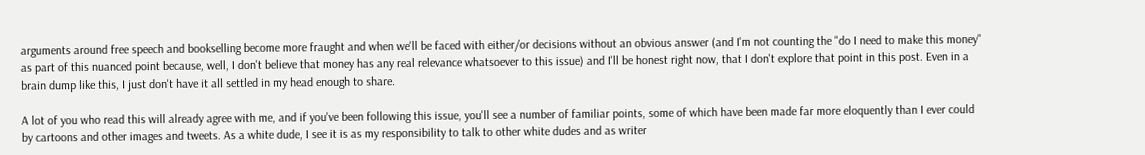arguments around free speech and bookselling become more fraught and when we'll be faced with either/or decisions without an obvious answer (and I'm not counting the "do I need to make this money" as part of this nuanced point because, well, I don't believe that money has any real relevance whatsoever to this issue) and I'll be honest right now, that I don't explore that point in this post. Even in a brain dump like this, I just don't have it all settled in my head enough to share.

A lot of you who read this will already agree with me, and if you've been following this issue, you'll see a number of familiar points, some of which have been made far more eloquently than I ever could by cartoons and other images and tweets. As a white dude, I see it is as my responsibility to talk to other white dudes and as writer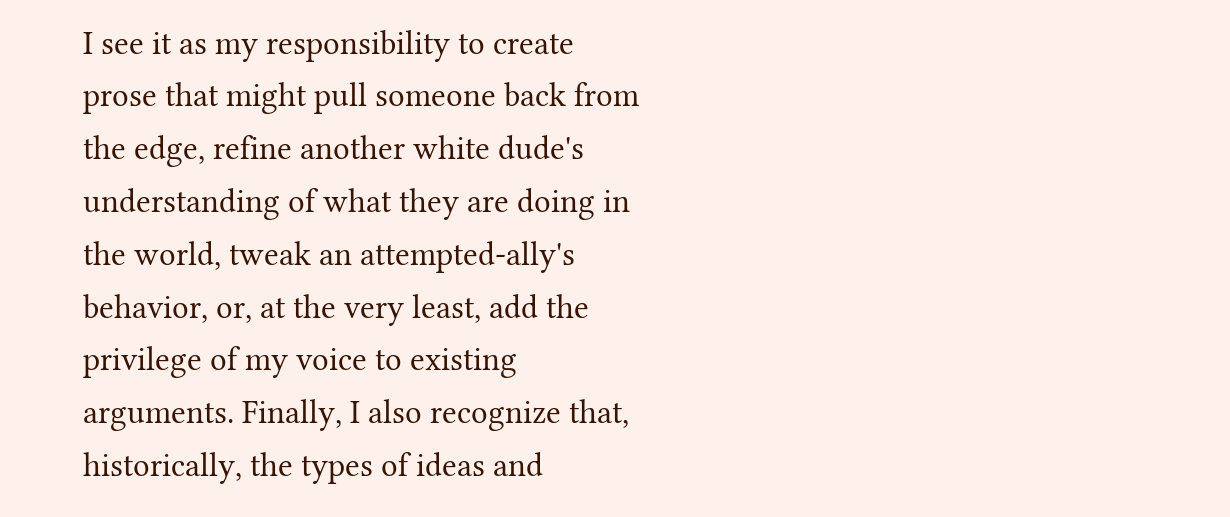I see it as my responsibility to create prose that might pull someone back from the edge, refine another white dude's understanding of what they are doing in the world, tweak an attempted-ally's behavior, or, at the very least, add the privilege of my voice to existing arguments. Finally, I also recognize that, historically, the types of ideas and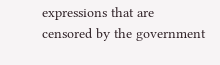expressions that are censored by the government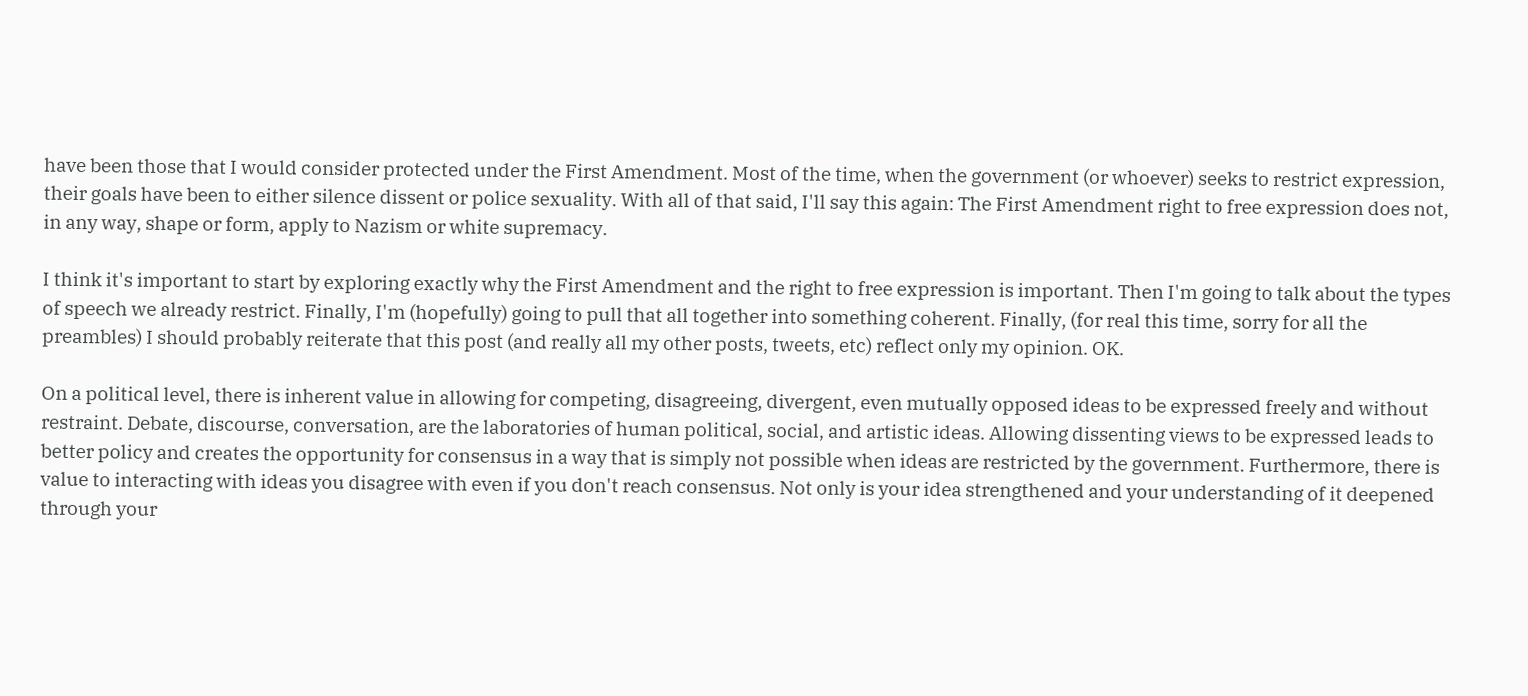have been those that I would consider protected under the First Amendment. Most of the time, when the government (or whoever) seeks to restrict expression, their goals have been to either silence dissent or police sexuality. With all of that said, I'll say this again: The First Amendment right to free expression does not, in any way, shape or form, apply to Nazism or white supremacy.

I think it's important to start by exploring exactly why the First Amendment and the right to free expression is important. Then I'm going to talk about the types of speech we already restrict. Finally, I'm (hopefully) going to pull that all together into something coherent. Finally, (for real this time, sorry for all the preambles) I should probably reiterate that this post (and really all my other posts, tweets, etc) reflect only my opinion. OK.

On a political level, there is inherent value in allowing for competing, disagreeing, divergent, even mutually opposed ideas to be expressed freely and without restraint. Debate, discourse, conversation, are the laboratories of human political, social, and artistic ideas. Allowing dissenting views to be expressed leads to better policy and creates the opportunity for consensus in a way that is simply not possible when ideas are restricted by the government. Furthermore, there is value to interacting with ideas you disagree with even if you don't reach consensus. Not only is your idea strengthened and your understanding of it deepened through your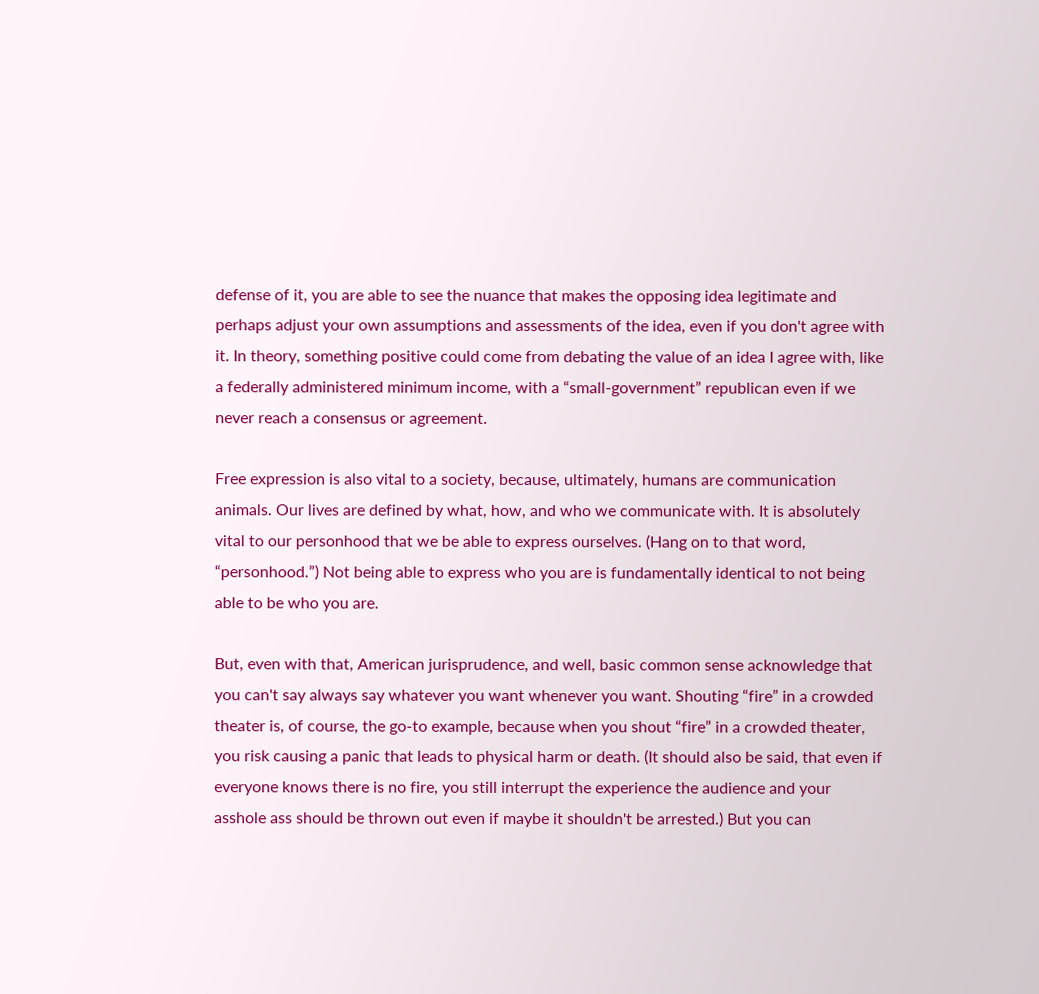defense of it, you are able to see the nuance that makes the opposing idea legitimate and perhaps adjust your own assumptions and assessments of the idea, even if you don't agree with it. In theory, something positive could come from debating the value of an idea I agree with, like a federally administered minimum income, with a “small-government” republican even if we never reach a consensus or agreement.

Free expression is also vital to a society, because, ultimately, humans are communication animals. Our lives are defined by what, how, and who we communicate with. It is absolutely vital to our personhood that we be able to express ourselves. (Hang on to that word, “personhood.”) Not being able to express who you are is fundamentally identical to not being able to be who you are.

But, even with that, American jurisprudence, and well, basic common sense acknowledge that you can't say always say whatever you want whenever you want. Shouting “fire” in a crowded theater is, of course, the go-to example, because when you shout “fire” in a crowded theater, you risk causing a panic that leads to physical harm or death. (It should also be said, that even if everyone knows there is no fire, you still interrupt the experience the audience and your asshole ass should be thrown out even if maybe it shouldn't be arrested.) But you can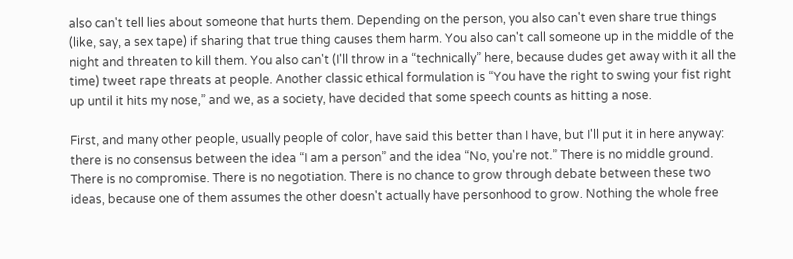also can't tell lies about someone that hurts them. Depending on the person, you also can't even share true things (like, say, a sex tape) if sharing that true thing causes them harm. You also can't call someone up in the middle of the night and threaten to kill them. You also can't (I'll throw in a “technically” here, because dudes get away with it all the time) tweet rape threats at people. Another classic ethical formulation is “You have the right to swing your fist right up until it hits my nose,” and we, as a society, have decided that some speech counts as hitting a nose.

First, and many other people, usually people of color, have said this better than I have, but I'll put it in here anyway: there is no consensus between the idea “I am a person” and the idea “No, you're not.” There is no middle ground. There is no compromise. There is no negotiation. There is no chance to grow through debate between these two ideas, because one of them assumes the other doesn't actually have personhood to grow. Nothing the whole free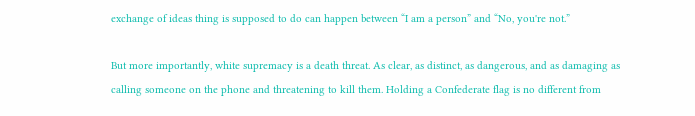exchange of ideas thing is supposed to do can happen between “I am a person” and “No, you're not.”

But more importantly, white supremacy is a death threat. As clear, as distinct, as dangerous, and as damaging as calling someone on the phone and threatening to kill them. Holding a Confederate flag is no different from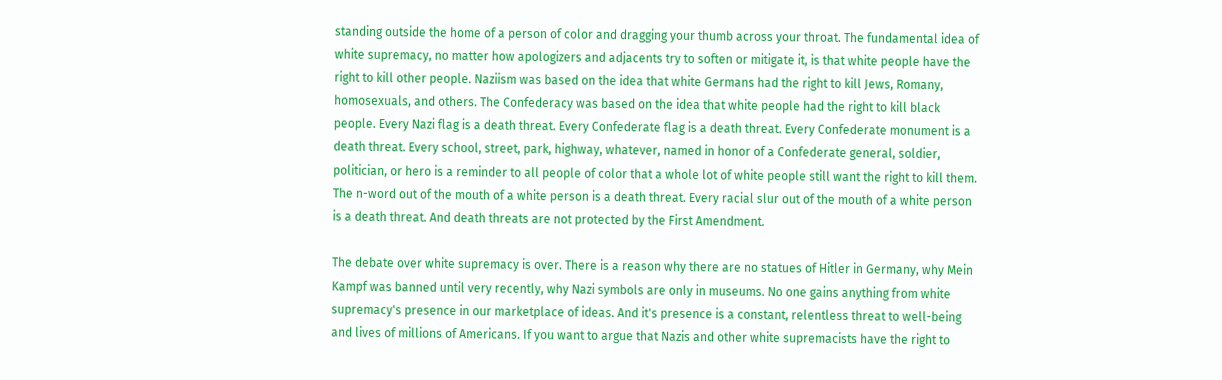standing outside the home of a person of color and dragging your thumb across your throat. The fundamental idea of white supremacy, no matter how apologizers and adjacents try to soften or mitigate it, is that white people have the right to kill other people. Naziism was based on the idea that white Germans had the right to kill Jews, Romany, homosexuals, and others. The Confederacy was based on the idea that white people had the right to kill black people. Every Nazi flag is a death threat. Every Confederate flag is a death threat. Every Confederate monument is a death threat. Every school, street, park, highway, whatever, named in honor of a Confederate general, soldier, politician, or hero is a reminder to all people of color that a whole lot of white people still want the right to kill them. The n-word out of the mouth of a white person is a death threat. Every racial slur out of the mouth of a white person is a death threat. And death threats are not protected by the First Amendment.

The debate over white supremacy is over. There is a reason why there are no statues of Hitler in Germany, why Mein Kampf was banned until very recently, why Nazi symbols are only in museums. No one gains anything from white supremacy's presence in our marketplace of ideas. And it's presence is a constant, relentless threat to well-being and lives of millions of Americans. If you want to argue that Nazis and other white supremacists have the right to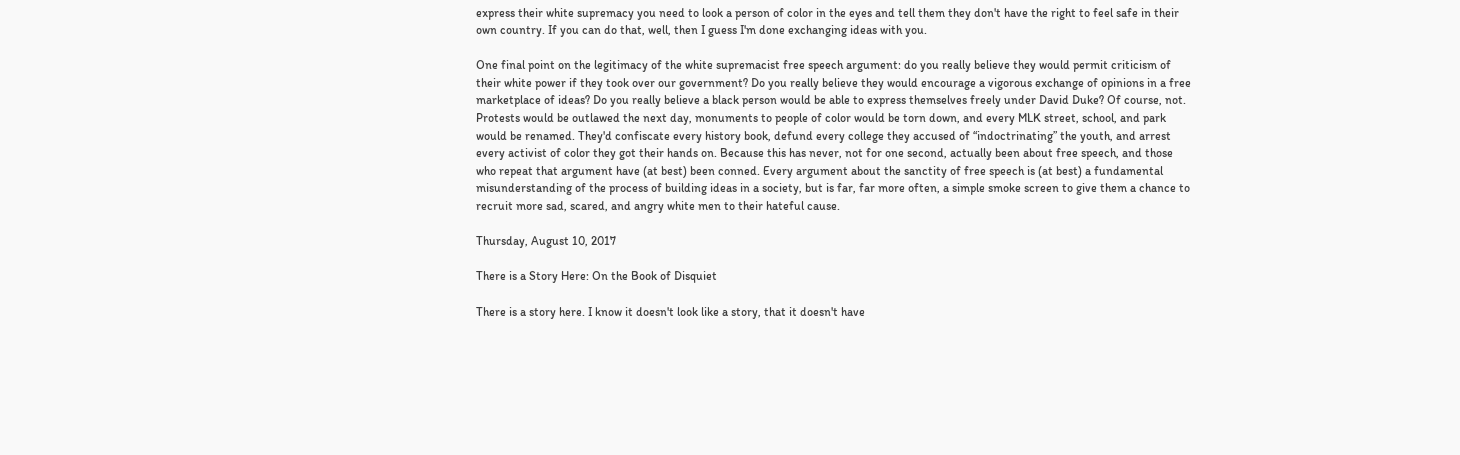express their white supremacy you need to look a person of color in the eyes and tell them they don't have the right to feel safe in their own country. If you can do that, well, then I guess I'm done exchanging ideas with you.

One final point on the legitimacy of the white supremacist free speech argument: do you really believe they would permit criticism of their white power if they took over our government? Do you really believe they would encourage a vigorous exchange of opinions in a free marketplace of ideas? Do you really believe a black person would be able to express themselves freely under David Duke? Of course, not. Protests would be outlawed the next day, monuments to people of color would be torn down, and every MLK street, school, and park would be renamed. They'd confiscate every history book, defund every college they accused of “indoctrinating” the youth, and arrest every activist of color they got their hands on. Because this has never, not for one second, actually been about free speech, and those who repeat that argument have (at best) been conned. Every argument about the sanctity of free speech is (at best) a fundamental misunderstanding of the process of building ideas in a society, but is far, far more often, a simple smoke screen to give them a chance to recruit more sad, scared, and angry white men to their hateful cause.

Thursday, August 10, 2017

There is a Story Here: On the Book of Disquiet

There is a story here. I know it doesn't look like a story, that it doesn't have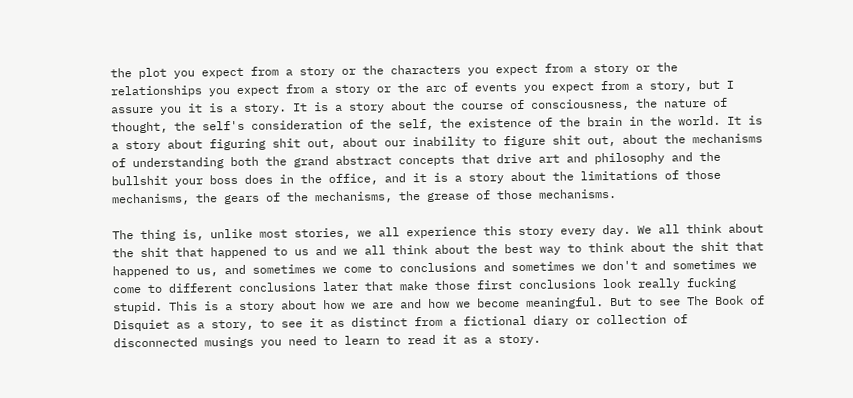the plot you expect from a story or the characters you expect from a story or the relationships you expect from a story or the arc of events you expect from a story, but I assure you it is a story. It is a story about the course of consciousness, the nature of thought, the self's consideration of the self, the existence of the brain in the world. It is a story about figuring shit out, about our inability to figure shit out, about the mechanisms of understanding both the grand abstract concepts that drive art and philosophy and the bullshit your boss does in the office, and it is a story about the limitations of those mechanisms, the gears of the mechanisms, the grease of those mechanisms.

The thing is, unlike most stories, we all experience this story every day. We all think about the shit that happened to us and we all think about the best way to think about the shit that happened to us, and sometimes we come to conclusions and sometimes we don't and sometimes we come to different conclusions later that make those first conclusions look really fucking stupid. This is a story about how we are and how we become meaningful. But to see The Book of Disquiet as a story, to see it as distinct from a fictional diary or collection of disconnected musings you need to learn to read it as a story.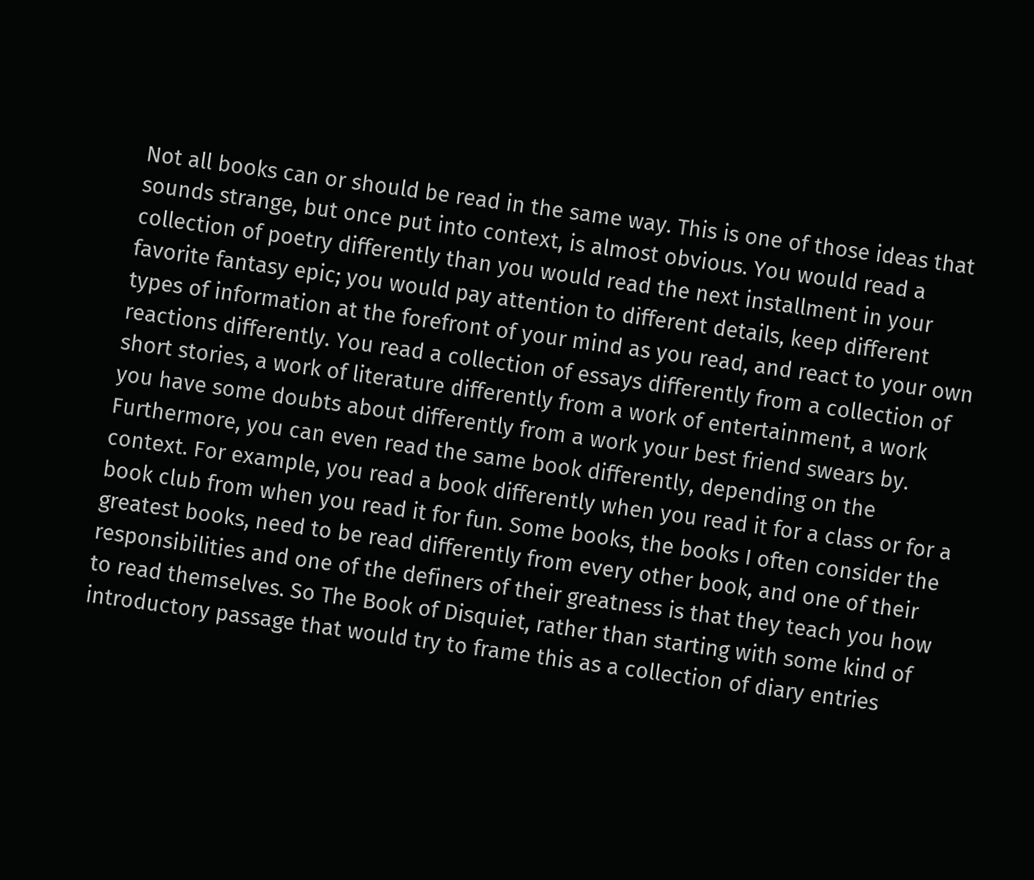Not all books can or should be read in the same way. This is one of those ideas that sounds strange, but once put into context, is almost obvious. You would read a collection of poetry differently than you would read the next installment in your favorite fantasy epic; you would pay attention to different details, keep different types of information at the forefront of your mind as you read, and react to your own reactions differently. You read a collection of essays differently from a collection of short stories, a work of literature differently from a work of entertainment, a work you have some doubts about differently from a work your best friend swears by. Furthermore, you can even read the same book differently, depending on the context. For example, you read a book differently when you read it for a class or for a book club from when you read it for fun. Some books, the books I often consider the greatest books, need to be read differently from every other book, and one of their responsibilities and one of the definers of their greatness is that they teach you how to read themselves. So The Book of Disquiet, rather than starting with some kind of introductory passage that would try to frame this as a collection of diary entries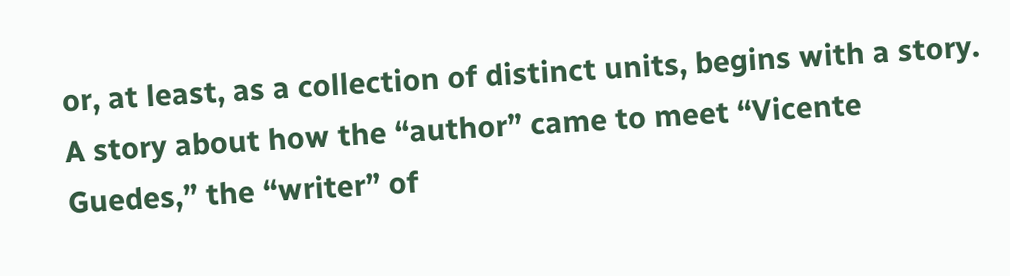or, at least, as a collection of distinct units, begins with a story. A story about how the “author” came to meet “Vicente Guedes,” the “writer” of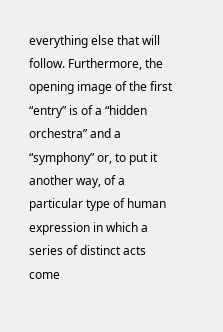everything else that will follow. Furthermore, the opening image of the first “entry” is of a “hidden orchestra” and a “symphony” or, to put it another way, of a particular type of human expression in which a series of distinct acts come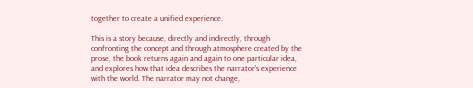together to create a unified experience.

This is a story because, directly and indirectly, through confronting the concept and through atmosphere created by the prose, the book returns again and again to one particular idea, and explores how that idea describes the narrator's experience with the world. The narrator may not change,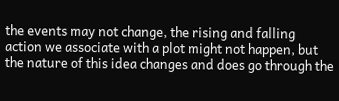the events may not change, the rising and falling action we associate with a plot might not happen, but the nature of this idea changes and does go through the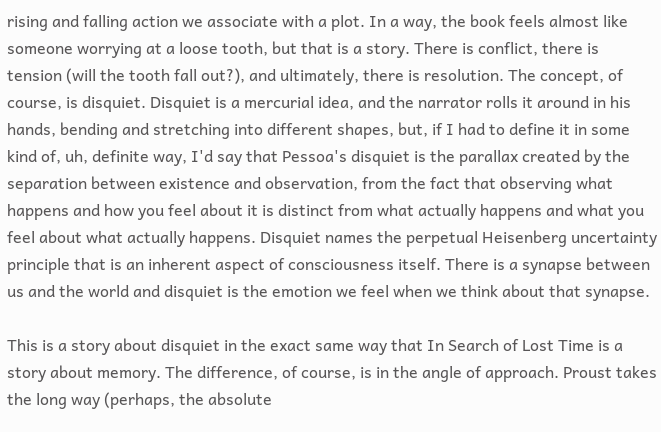rising and falling action we associate with a plot. In a way, the book feels almost like someone worrying at a loose tooth, but that is a story. There is conflict, there is tension (will the tooth fall out?), and ultimately, there is resolution. The concept, of course, is disquiet. Disquiet is a mercurial idea, and the narrator rolls it around in his hands, bending and stretching into different shapes, but, if I had to define it in some kind of, uh, definite way, I'd say that Pessoa's disquiet is the parallax created by the separation between existence and observation, from the fact that observing what happens and how you feel about it is distinct from what actually happens and what you feel about what actually happens. Disquiet names the perpetual Heisenberg uncertainty principle that is an inherent aspect of consciousness itself. There is a synapse between us and the world and disquiet is the emotion we feel when we think about that synapse.

This is a story about disquiet in the exact same way that In Search of Lost Time is a story about memory. The difference, of course, is in the angle of approach. Proust takes the long way (perhaps, the absolute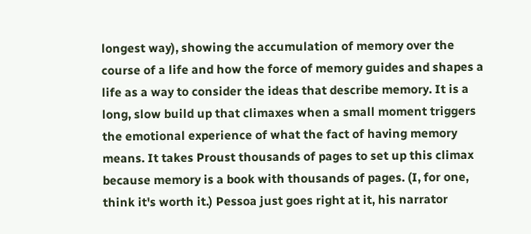longest way), showing the accumulation of memory over the course of a life and how the force of memory guides and shapes a life as a way to consider the ideas that describe memory. It is a long, slow build up that climaxes when a small moment triggers the emotional experience of what the fact of having memory means. It takes Proust thousands of pages to set up this climax because memory is a book with thousands of pages. (I, for one, think it's worth it.) Pessoa just goes right at it, his narrator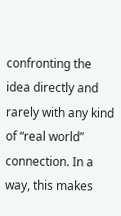confronting the idea directly and rarely with any kind of “real world” connection. In a way, this makes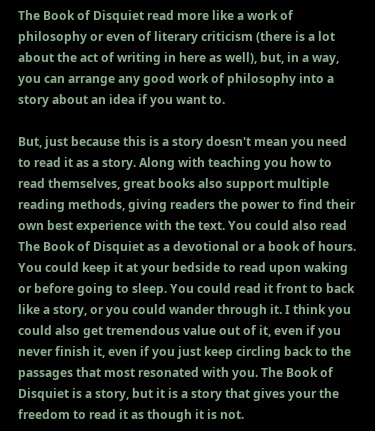The Book of Disquiet read more like a work of philosophy or even of literary criticism (there is a lot about the act of writing in here as well), but, in a way, you can arrange any good work of philosophy into a story about an idea if you want to.

But, just because this is a story doesn't mean you need to read it as a story. Along with teaching you how to read themselves, great books also support multiple reading methods, giving readers the power to find their own best experience with the text. You could also read The Book of Disquiet as a devotional or a book of hours. You could keep it at your bedside to read upon waking or before going to sleep. You could read it front to back like a story, or you could wander through it. I think you could also get tremendous value out of it, even if you never finish it, even if you just keep circling back to the passages that most resonated with you. The Book of Disquiet is a story, but it is a story that gives your the freedom to read it as though it is not.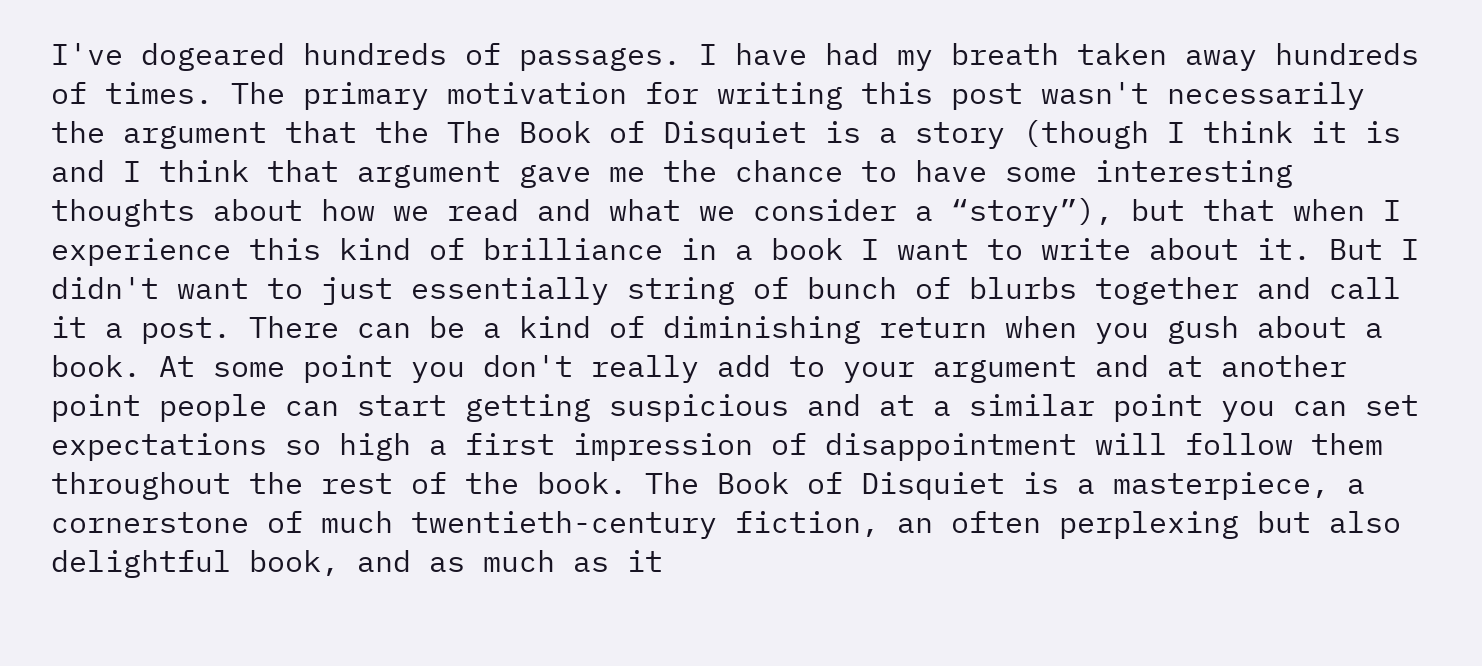I've dogeared hundreds of passages. I have had my breath taken away hundreds of times. The primary motivation for writing this post wasn't necessarily the argument that the The Book of Disquiet is a story (though I think it is and I think that argument gave me the chance to have some interesting thoughts about how we read and what we consider a “story”), but that when I experience this kind of brilliance in a book I want to write about it. But I didn't want to just essentially string of bunch of blurbs together and call it a post. There can be a kind of diminishing return when you gush about a book. At some point you don't really add to your argument and at another point people can start getting suspicious and at a similar point you can set expectations so high a first impression of disappointment will follow them throughout the rest of the book. The Book of Disquiet is a masterpiece, a cornerstone of much twentieth-century fiction, an often perplexing but also delightful book, and as much as it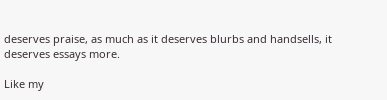deserves praise, as much as it deserves blurbs and handsells, it deserves essays more.

Like my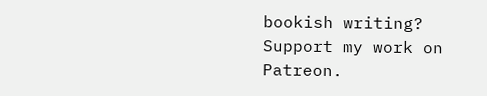bookish writing? Support my work on Patreon.